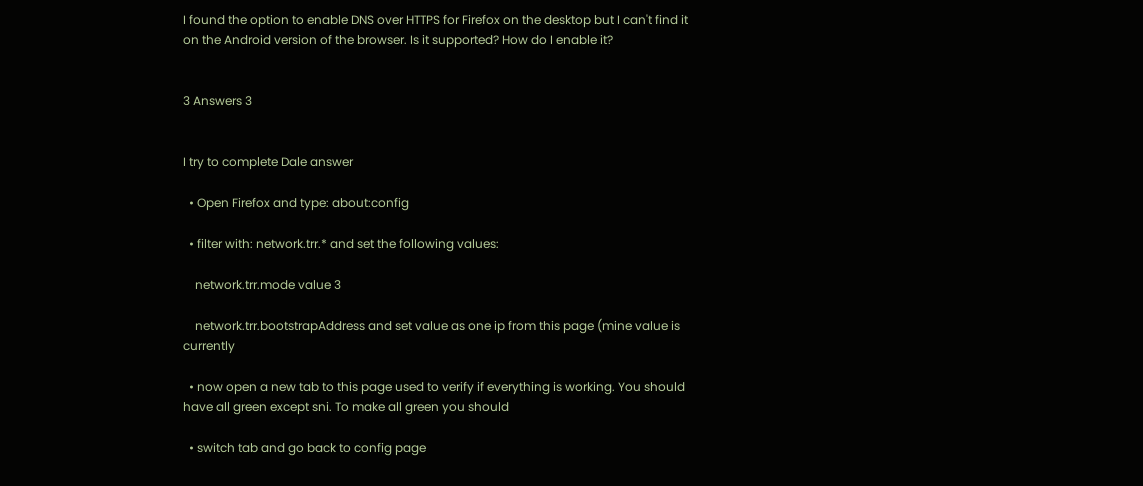I found the option to enable DNS over HTTPS for Firefox on the desktop but I can't find it on the Android version of the browser. Is it supported? How do I enable it?


3 Answers 3


I try to complete Dale answer

  • Open Firefox and type: about:config

  • filter with: network.trr.* and set the following values:

    network.trr.mode value 3

    network.trr.bootstrapAddress and set value as one ip from this page (mine value is currently

  • now open a new tab to this page used to verify if everything is working. You should have all green except sni. To make all green you should

  • switch tab and go back to config page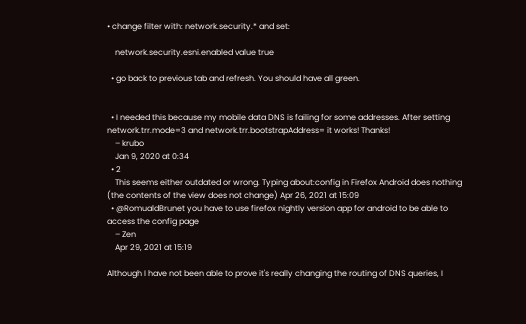• change filter with: network.security.* and set:

    network.security.esni.enabled value true

  • go back to previous tab and refresh. You should have all green.


  • I needed this because my mobile data DNS is failing for some addresses. After setting network.trr.mode=3 and network.trr.bootstrapAddress= it works! Thanks!
    – krubo
    Jan 9, 2020 at 0:34
  • 2
    This seems either outdated or wrong. Typing about:config in Firefox Android does nothing (the contents of the view does not change) Apr 26, 2021 at 15:09
  • @RomualdBrunet you have to use firefox nightly version app for android to be able to access the config page
    – Zen
    Apr 29, 2021 at 15:19

Although I have not been able to prove it's really changing the routing of DNS queries, I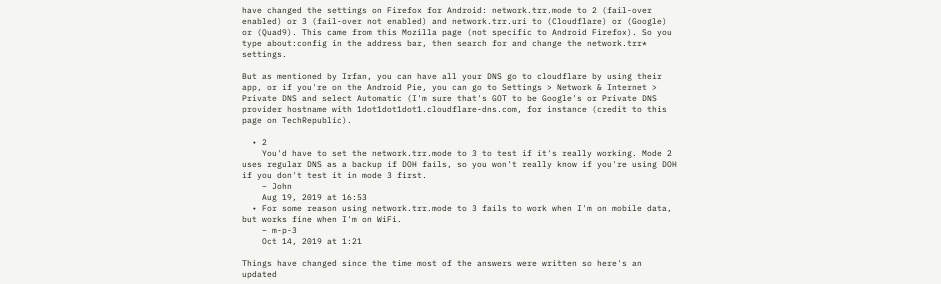have changed the settings on Firefox for Android: network.trr.mode to 2 (fail-over enabled) or 3 (fail-over not enabled) and network.trr.uri to (Cloudflare) or (Google) or (Quad9). This came from this Mozilla page (not specific to Android Firefox). So you type about:config in the address bar, then search for and change the network.trr* settings.

But as mentioned by Irfan, you can have all your DNS go to cloudflare by using their app, or if you're on the Android Pie, you can go to Settings > Network & Internet > Private DNS and select Automatic (I'm sure that's GOT to be Google's or Private DNS provider hostname with 1dot1dot1dot1.cloudflare-dns.com, for instance (credit to this page on TechRepublic).

  • 2
    You'd have to set the network.trr.mode to 3 to test if it's really working. Mode 2 uses regular DNS as a backup if DOH fails, so you won't really know if you're using DOH if you don't test it in mode 3 first.
    – John
    Aug 19, 2019 at 16:53
  • For some reason using network.trr.mode to 3 fails to work when I'm on mobile data, but works fine when I'm on WiFi.
    – m-p-3
    Oct 14, 2019 at 1:21

Things have changed since the time most of the answers were written so here's an updated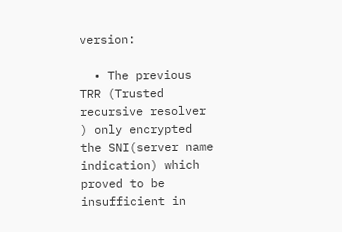version:

  • The previous TRR (Trusted recursive resolver ) only encrypted the SNI(server name indication) which proved to be insufficient in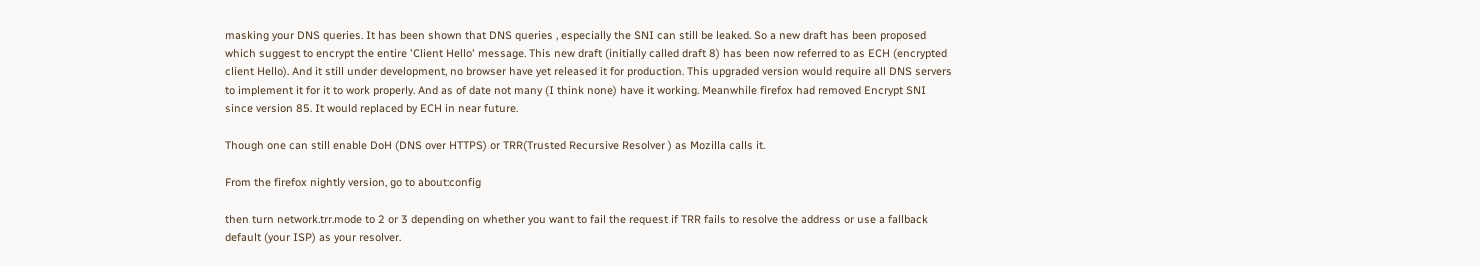masking your DNS queries. It has been shown that DNS queries , especially the SNI can still be leaked. So a new draft has been proposed which suggest to encrypt the entire 'Client Hello' message. This new draft (initially called draft 8) has been now referred to as ECH (encrypted client Hello). And it still under development, no browser have yet released it for production. This upgraded version would require all DNS servers to implement it for it to work properly. And as of date not many (I think none) have it working. Meanwhile firefox had removed Encrypt SNI since version 85. It would replaced by ECH in near future.

Though one can still enable DoH (DNS over HTTPS) or TRR(Trusted Recursive Resolver ) as Mozilla calls it.

From the firefox nightly version, go to about:config

then turn network.trr.mode to 2 or 3 depending on whether you want to fail the request if TRR fails to resolve the address or use a fallback default (your ISP) as your resolver.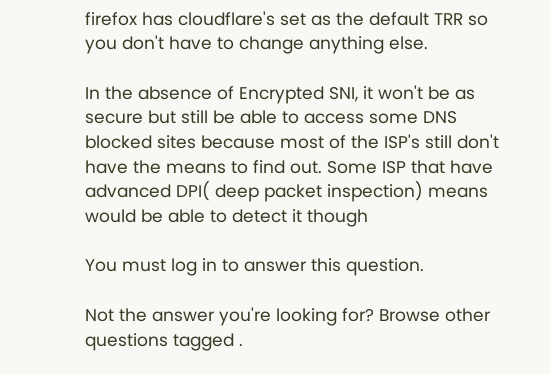firefox has cloudflare's set as the default TRR so you don't have to change anything else.

In the absence of Encrypted SNI, it won't be as secure but still be able to access some DNS blocked sites because most of the ISP's still don't have the means to find out. Some ISP that have advanced DPI( deep packet inspection) means would be able to detect it though

You must log in to answer this question.

Not the answer you're looking for? Browse other questions tagged .